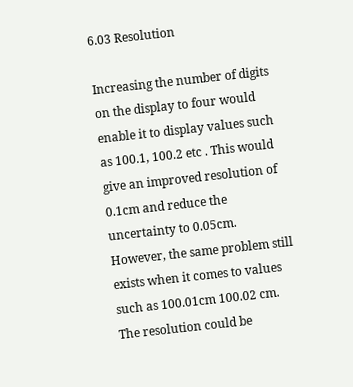6.03 Resolution

Increasing the number of digits on the display to four would enable it to display values such as 100.1, 100.2 etc . This would give an improved resolution of 0.1cm and reduce the uncertainty to 0.05cm. However, the same problem still exists when it comes to values such as 100.01cm 100.02 cm. The resolution could be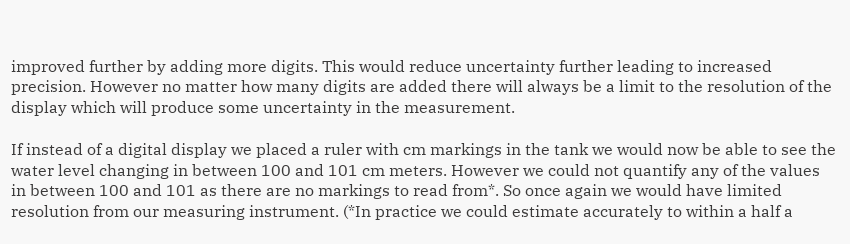improved further by adding more digits. This would reduce uncertainty further leading to increased precision. However no matter how many digits are added there will always be a limit to the resolution of the display which will produce some uncertainty in the measurement.

If instead of a digital display we placed a ruler with cm markings in the tank we would now be able to see the water level changing in between 100 and 101 cm meters. However we could not quantify any of the values in between 100 and 101 as there are no markings to read from*. So once again we would have limited resolution from our measuring instrument. (*In practice we could estimate accurately to within a half a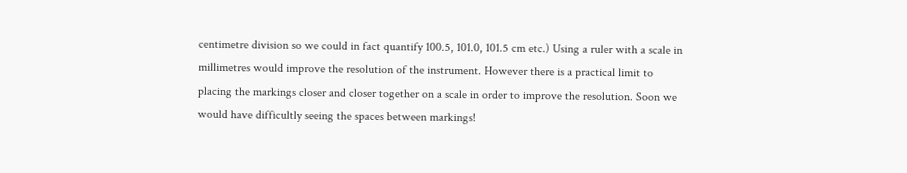centimetre division so we could in fact quantify 100.5, 101.0, 101.5 cm etc.) Using a ruler with a scale in millimetres would improve the resolution of the instrument. However there is a practical limit to placing the markings closer and closer together on a scale in order to improve the resolution. Soon we would have difficultly seeing the spaces between markings!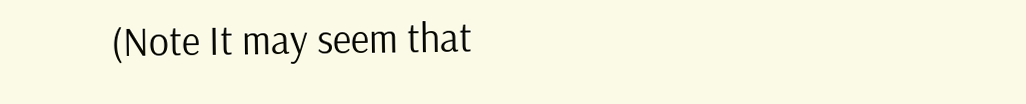(Note It may seem that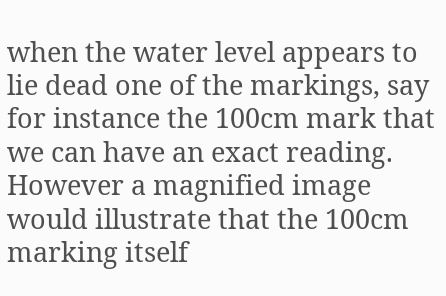when the water level appears to lie dead one of the markings, say for instance the 100cm mark that we can have an exact reading. However a magnified image would illustrate that the 100cm marking itself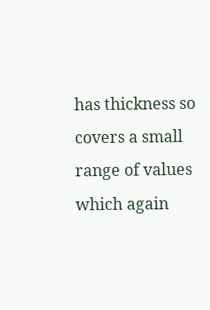has thickness so covers a small range of values which again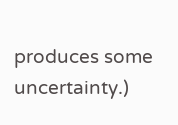produces some uncertainty.)